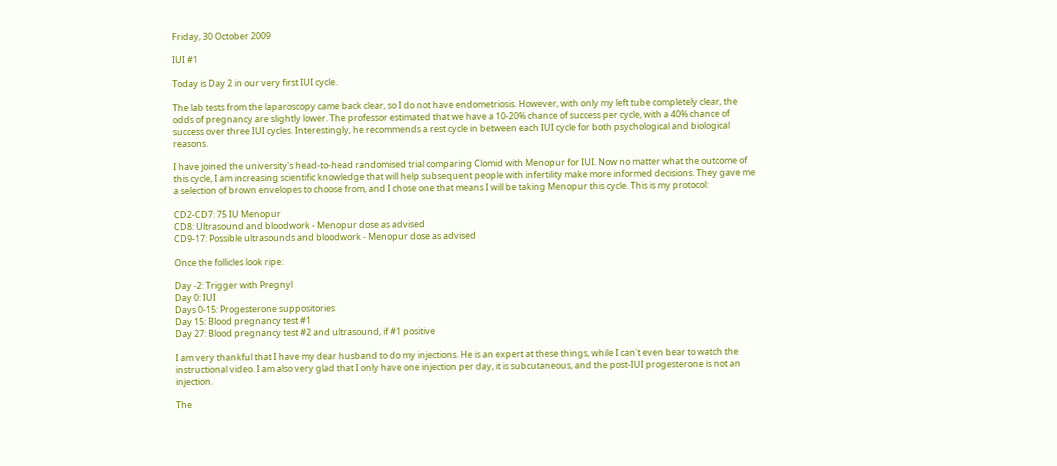Friday, 30 October 2009

IUI #1

Today is Day 2 in our very first IUI cycle.

The lab tests from the laparoscopy came back clear, so I do not have endometriosis. However, with only my left tube completely clear, the odds of pregnancy are slightly lower. The professor estimated that we have a 10-20% chance of success per cycle, with a 40% chance of success over three IUI cycles. Interestingly, he recommends a rest cycle in between each IUI cycle for both psychological and biological reasons.

I have joined the university's head-to-head randomised trial comparing Clomid with Menopur for IUI. Now no matter what the outcome of this cycle, I am increasing scientific knowledge that will help subsequent people with infertility make more informed decisions. They gave me a selection of brown envelopes to choose from, and I chose one that means I will be taking Menopur this cycle. This is my protocol:

CD2-CD7: 75 IU Menopur
CD8: Ultrasound and bloodwork - Menopur dose as advised
CD9-17: Possible ultrasounds and bloodwork - Menopur dose as advised

Once the follicles look ripe:

Day -2: Trigger with Pregnyl
Day 0: IUI
Days 0-15: Progesterone suppositories
Day 15: Blood pregnancy test #1
Day 27: Blood pregnancy test #2 and ultrasound, if #1 positive

I am very thankful that I have my dear husband to do my injections. He is an expert at these things, while I can't even bear to watch the instructional video. I am also very glad that I only have one injection per day, it is subcutaneous, and the post-IUI progesterone is not an injection.

The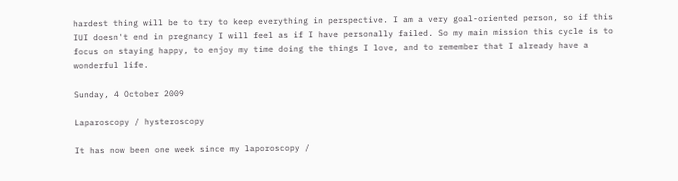hardest thing will be to try to keep everything in perspective. I am a very goal-oriented person, so if this IUI doesn't end in pregnancy I will feel as if I have personally failed. So my main mission this cycle is to focus on staying happy, to enjoy my time doing the things I love, and to remember that I already have a wonderful life.

Sunday, 4 October 2009

Laparoscopy / hysteroscopy

It has now been one week since my laporoscopy /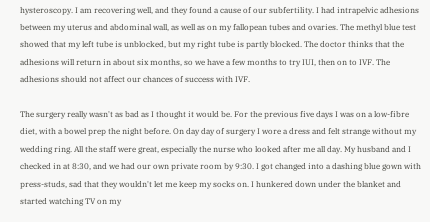hysteroscopy. I am recovering well, and they found a cause of our subfertility. I had intrapelvic adhesions between my uterus and abdominal wall, as well as on my fallopean tubes and ovaries. The methyl blue test showed that my left tube is unblocked, but my right tube is partly blocked. The doctor thinks that the adhesions will return in about six months, so we have a few months to try IUI, then on to IVF. The adhesions should not affect our chances of success with IVF.

The surgery really wasn't as bad as I thought it would be. For the previous five days I was on a low-fibre diet, with a bowel prep the night before. On day day of surgery I wore a dress and felt strange without my wedding ring. All the staff were great, especially the nurse who looked after me all day. My husband and I checked in at 8:30, and we had our own private room by 9:30. I got changed into a dashing blue gown with press-studs, sad that they wouldn't let me keep my socks on. I hunkered down under the blanket and started watching TV on my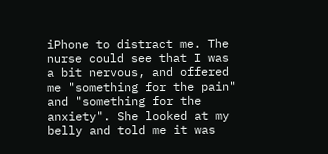iPhone to distract me. The nurse could see that I was a bit nervous, and offered me "something for the pain" and "something for the anxiety". She looked at my belly and told me it was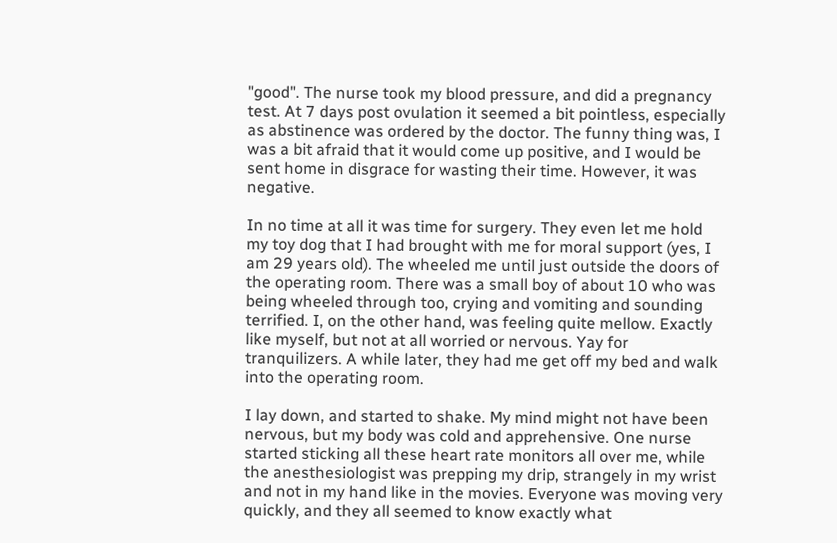"good". The nurse took my blood pressure, and did a pregnancy test. At 7 days post ovulation it seemed a bit pointless, especially as abstinence was ordered by the doctor. The funny thing was, I was a bit afraid that it would come up positive, and I would be sent home in disgrace for wasting their time. However, it was negative.

In no time at all it was time for surgery. They even let me hold my toy dog that I had brought with me for moral support (yes, I am 29 years old). The wheeled me until just outside the doors of the operating room. There was a small boy of about 10 who was being wheeled through too, crying and vomiting and sounding terrified. I, on the other hand, was feeling quite mellow. Exactly like myself, but not at all worried or nervous. Yay for tranquilizers. A while later, they had me get off my bed and walk into the operating room.

I lay down, and started to shake. My mind might not have been nervous, but my body was cold and apprehensive. One nurse started sticking all these heart rate monitors all over me, while the anesthesiologist was prepping my drip, strangely in my wrist and not in my hand like in the movies. Everyone was moving very quickly, and they all seemed to know exactly what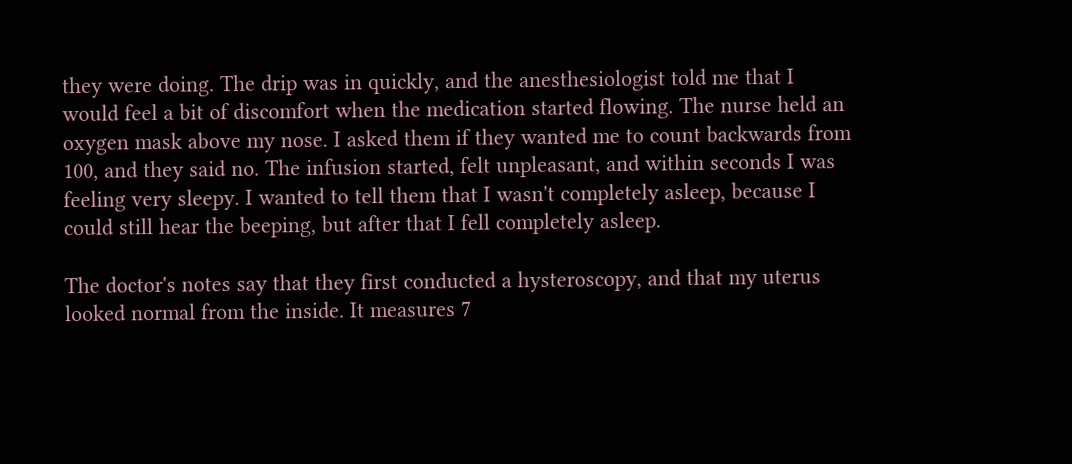they were doing. The drip was in quickly, and the anesthesiologist told me that I would feel a bit of discomfort when the medication started flowing. The nurse held an oxygen mask above my nose. I asked them if they wanted me to count backwards from 100, and they said no. The infusion started, felt unpleasant, and within seconds I was feeling very sleepy. I wanted to tell them that I wasn't completely asleep, because I could still hear the beeping, but after that I fell completely asleep.

The doctor's notes say that they first conducted a hysteroscopy, and that my uterus looked normal from the inside. It measures 7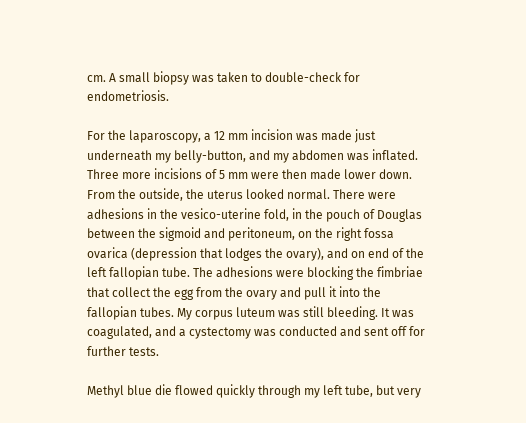cm. A small biopsy was taken to double-check for endometriosis.

For the laparoscopy, a 12 mm incision was made just underneath my belly-button, and my abdomen was inflated. Three more incisions of 5 mm were then made lower down. From the outside, the uterus looked normal. There were adhesions in the vesico-uterine fold, in the pouch of Douglas between the sigmoid and peritoneum, on the right fossa ovarica (depression that lodges the ovary), and on end of the left fallopian tube. The adhesions were blocking the fimbriae that collect the egg from the ovary and pull it into the fallopian tubes. My corpus luteum was still bleeding. It was coagulated, and a cystectomy was conducted and sent off for further tests.

Methyl blue die flowed quickly through my left tube, but very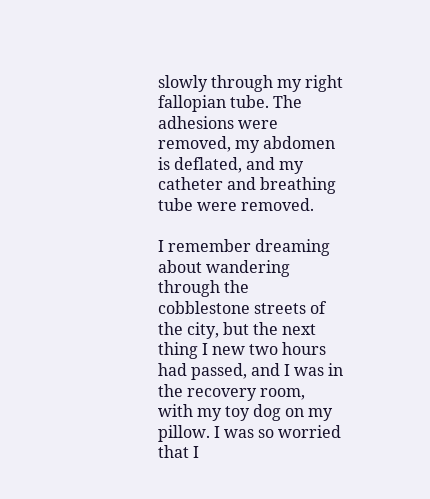slowly through my right fallopian tube. The adhesions were removed, my abdomen is deflated, and my catheter and breathing tube were removed.

I remember dreaming about wandering through the cobblestone streets of the city, but the next thing I new two hours had passed, and I was in the recovery room, with my toy dog on my pillow. I was so worried that I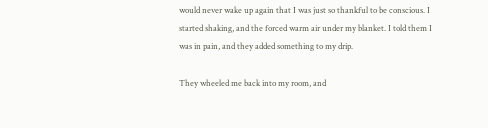would never wake up again that I was just so thankful to be conscious. I started shaking, and the forced warm air under my blanket. I told them I was in pain, and they added something to my drip.

They wheeled me back into my room, and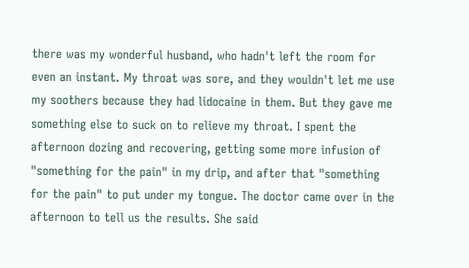there was my wonderful husband, who hadn't left the room for even an instant. My throat was sore, and they wouldn't let me use my soothers because they had lidocaine in them. But they gave me something else to suck on to relieve my throat. I spent the afternoon dozing and recovering, getting some more infusion of "something for the pain" in my drip, and after that "something for the pain" to put under my tongue. The doctor came over in the afternoon to tell us the results. She said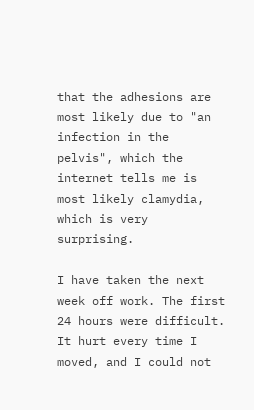that the adhesions are most likely due to "an infection in the pelvis", which the internet tells me is most likely clamydia, which is very surprising.

I have taken the next week off work. The first 24 hours were difficult. It hurt every time I moved, and I could not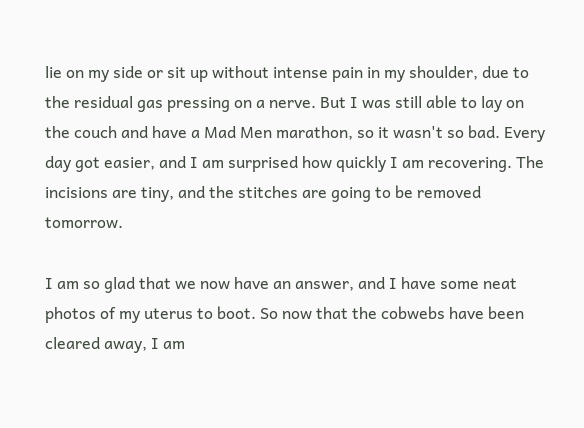lie on my side or sit up without intense pain in my shoulder, due to the residual gas pressing on a nerve. But I was still able to lay on the couch and have a Mad Men marathon, so it wasn't so bad. Every day got easier, and I am surprised how quickly I am recovering. The incisions are tiny, and the stitches are going to be removed tomorrow.

I am so glad that we now have an answer, and I have some neat photos of my uterus to boot. So now that the cobwebs have been cleared away, I am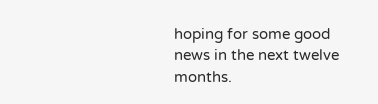hoping for some good news in the next twelve months.